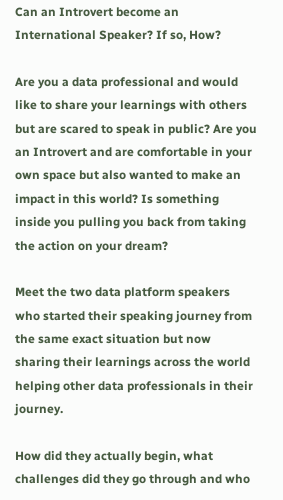Can an Introvert become an International Speaker? If so, How?

Are you a data professional and would like to share your learnings with others but are scared to speak in public? Are you an Introvert and are comfortable in your own space but also wanted to make an impact in this world? Is something inside you pulling you back from taking the action on your dream?

Meet the two data platform speakers who started their speaking journey from the same exact situation but now sharing their learnings across the world helping other data professionals in their journey.

How did they actually begin, what challenges did they go through and who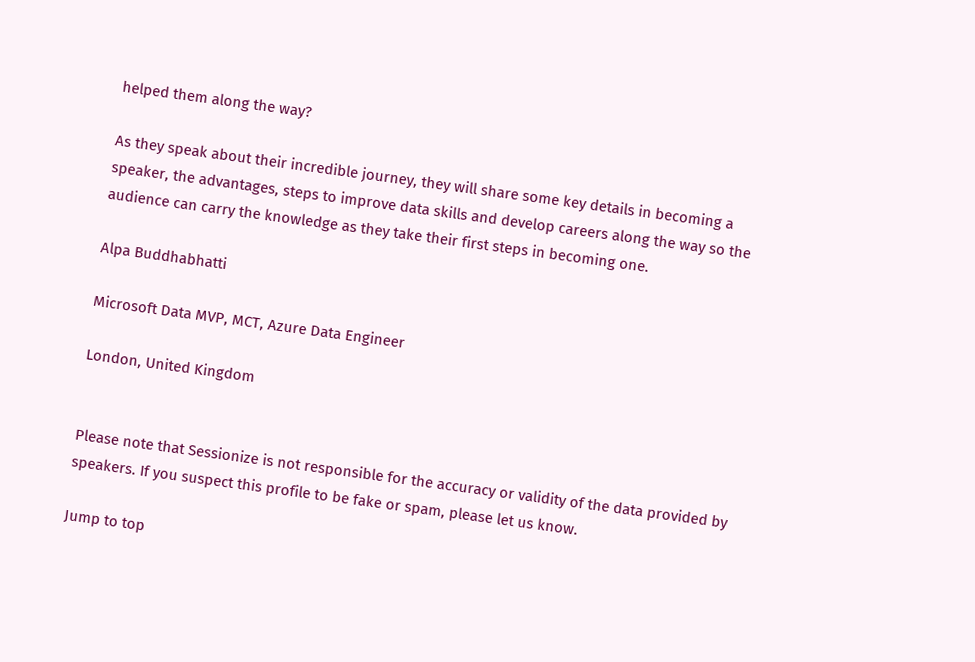helped them along the way?

As they speak about their incredible journey, they will share some key details in becoming a speaker, the advantages, steps to improve data skills and develop careers along the way so the audience can carry the knowledge as they take their first steps in becoming one.

Alpa Buddhabhatti

Microsoft Data MVP, MCT, Azure Data Engineer

London, United Kingdom


Please note that Sessionize is not responsible for the accuracy or validity of the data provided by speakers. If you suspect this profile to be fake or spam, please let us know.

Jump to top